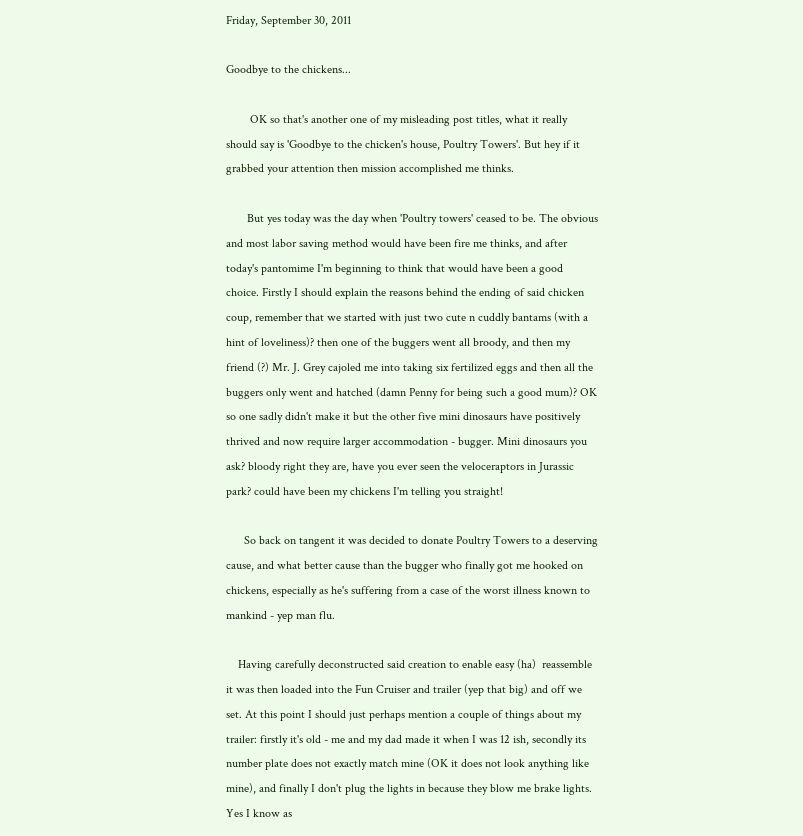Friday, September 30, 2011

Goodbye to the chickens...

        OK so that's another one of my misleading post titles, what it really should say is 'Goodbye to the chicken's house, Poultry Towers'. But hey if it grabbed your attention then mission accomplished me thinks.

       But yes today was the day when 'Poultry towers' ceased to be. The obvious and most labor saving method would have been fire me thinks, and after today's pantomime I'm beginning to think that would have been a good choice. Firstly I should explain the reasons behind the ending of said chicken coup, remember that we started with just two cute n cuddly bantams (with a hint of loveliness)? then one of the buggers went all broody, and then my friend (?) Mr. J. Grey cajoled me into taking six fertilized eggs and then all the buggers only went and hatched (damn Penny for being such a good mum)? OK so one sadly didn't make it but the other five mini dinosaurs have positively thrived and now require larger accommodation - bugger. Mini dinosaurs you ask? bloody right they are, have you ever seen the veloceraptors in Jurassic park? could have been my chickens I'm telling you straight!

      So back on tangent it was decided to donate Poultry Towers to a deserving cause, and what better cause than the bugger who finally got me hooked on chickens, especially as he's suffering from a case of the worst illness known to mankind - yep man flu.

    Having carefully deconstructed said creation to enable easy (ha)  reassemble   it was then loaded into the Fun Cruiser and trailer (yep that big) and off we set. At this point I should just perhaps mention a couple of things about my trailer: firstly it's old - me and my dad made it when I was 12 ish, secondly its number plate does not exactly match mine (OK it does not look anything like mine), and finally I don't plug the lights in because they blow me brake lights. Yes I know as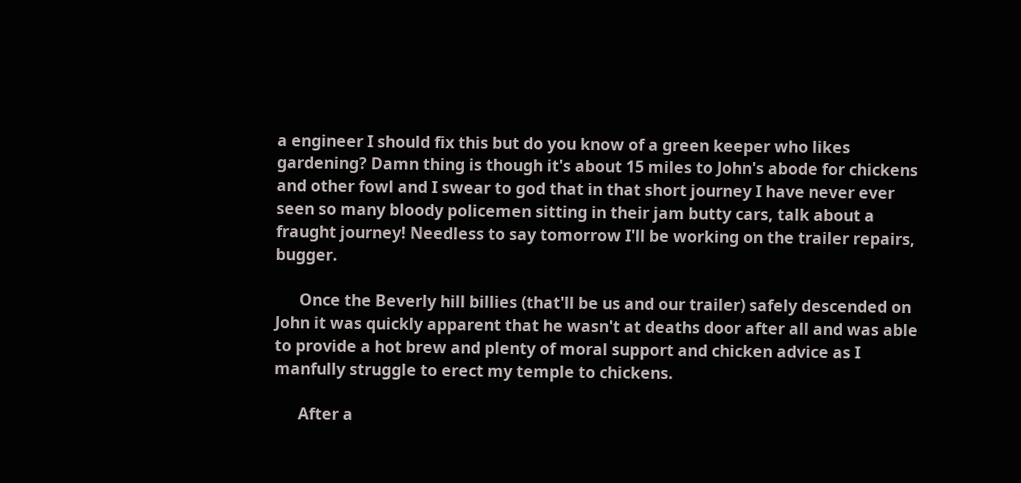a engineer I should fix this but do you know of a green keeper who likes gardening? Damn thing is though it's about 15 miles to John's abode for chickens and other fowl and I swear to god that in that short journey I have never ever seen so many bloody policemen sitting in their jam butty cars, talk about a fraught journey! Needless to say tomorrow I'll be working on the trailer repairs, bugger.

      Once the Beverly hill billies (that'll be us and our trailer) safely descended on John it was quickly apparent that he wasn't at deaths door after all and was able to provide a hot brew and plenty of moral support and chicken advice as I manfully struggle to erect my temple to chickens.

      After a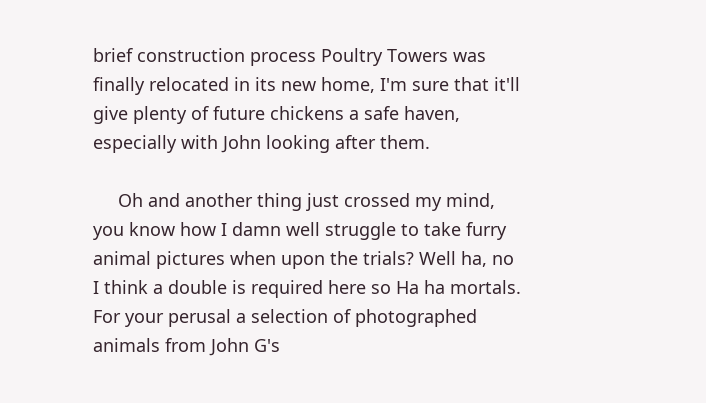brief construction process Poultry Towers was finally relocated in its new home, I'm sure that it'll give plenty of future chickens a safe haven, especially with John looking after them.

     Oh and another thing just crossed my mind, you know how I damn well struggle to take furry animal pictures when upon the trials? Well ha, no I think a double is required here so Ha ha mortals. For your perusal a selection of photographed animals from John G's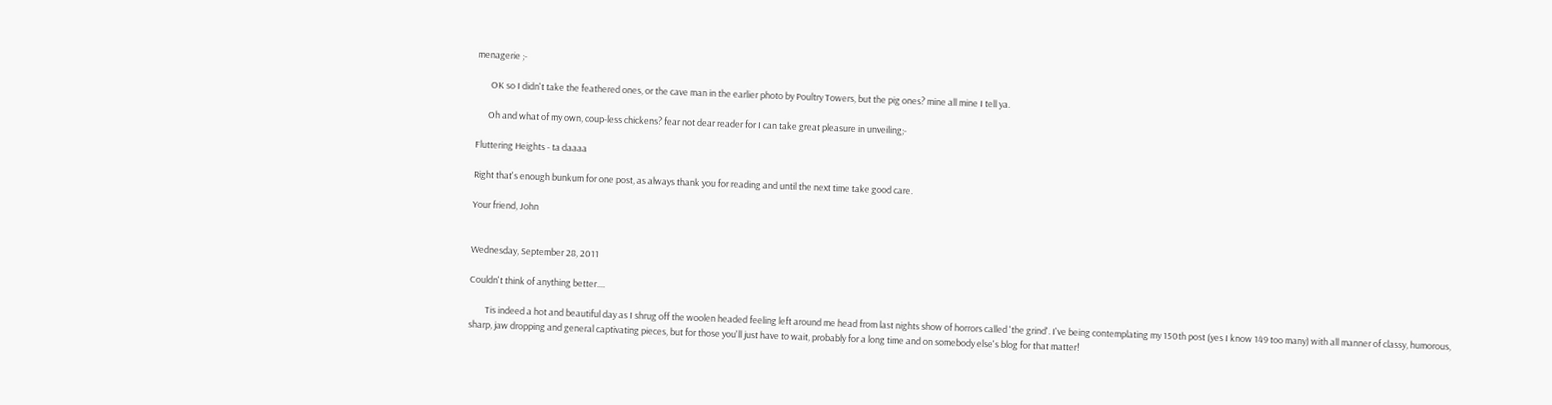menagerie ;-

       OK so I didn't take the feathered ones, or the cave man in the earlier photo by Poultry Towers, but the pig ones? mine all mine I tell ya.

      Oh and what of my own, coup-less chickens? fear not dear reader for I can take great pleasure in unveiling;-

Fluttering Heights - ta daaaa

Right that's enough bunkum for one post, as always thank you for reading and until the next time take good care.

Your friend, John


Wednesday, September 28, 2011

Couldn't think of anything better....

        Tis indeed a hot and beautiful day as I shrug off the woolen headed feeling left around me head from last nights show of horrors called 'the grind'. I've being contemplating my 150th post (yes I know 149 too many) with all manner of classy, humorous, sharp, jaw dropping and general captivating pieces, but for those you'll just have to wait, probably for a long time and on somebody else's blog for that matter!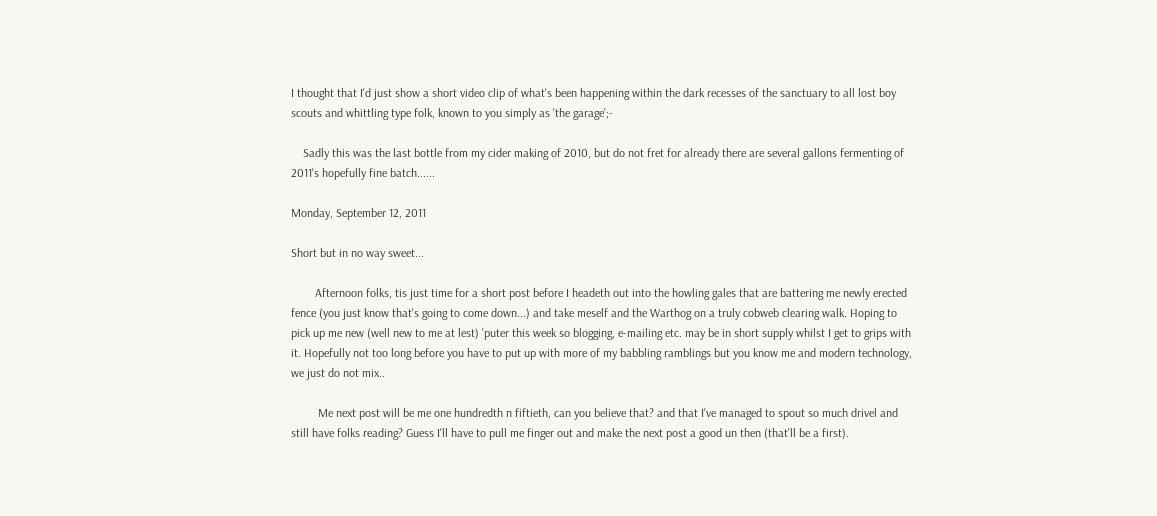I thought that I'd just show a short video clip of what's been happening within the dark recesses of the sanctuary to all lost boy scouts and whittling type folk, known to you simply as 'the garage';-

    Sadly this was the last bottle from my cider making of 2010, but do not fret for already there are several gallons fermenting of 2011's hopefully fine batch......

Monday, September 12, 2011

Short but in no way sweet...

        Afternoon folks, tis just time for a short post before I headeth out into the howling gales that are battering me newly erected fence (you just know that's going to come down...) and take meself and the Warthog on a truly cobweb clearing walk. Hoping to pick up me new (well new to me at lest) 'puter this week so blogging, e-mailing etc. may be in short supply whilst I get to grips with it. Hopefully not too long before you have to put up with more of my babbling ramblings but you know me and modern technology, we just do not mix..

         Me next post will be me one hundredth n fiftieth, can you believe that? and that I've managed to spout so much drivel and still have folks reading? Guess I'll have to pull me finger out and make the next post a good un then (that'll be a first).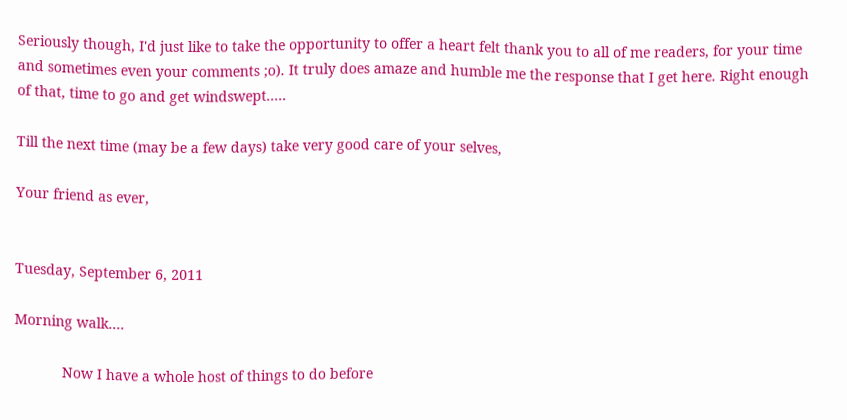Seriously though, I'd just like to take the opportunity to offer a heart felt thank you to all of me readers, for your time and sometimes even your comments ;o). It truly does amaze and humble me the response that I get here. Right enough of that, time to go and get windswept.....

Till the next time (may be a few days) take very good care of your selves,

Your friend as ever,


Tuesday, September 6, 2011

Morning walk....

            Now I have a whole host of things to do before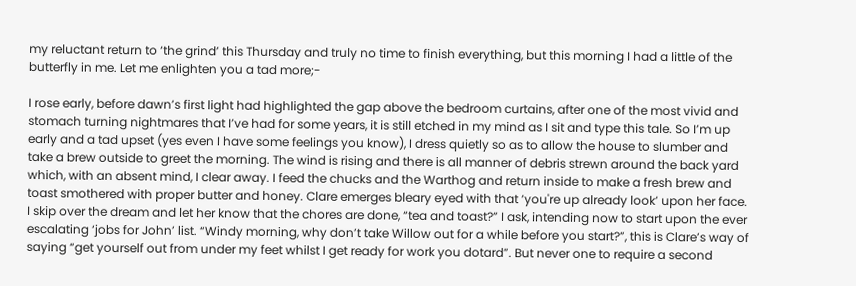my reluctant return to ‘the grind’ this Thursday and truly no time to finish everything, but this morning I had a little of the butterfly in me. Let me enlighten you a tad more;-

I rose early, before dawn’s first light had highlighted the gap above the bedroom curtains, after one of the most vivid and stomach turning nightmares that I’ve had for some years, it is still etched in my mind as I sit and type this tale. So I’m up early and a tad upset (yes even I have some feelings you know), I dress quietly so as to allow the house to slumber and take a brew outside to greet the morning. The wind is rising and there is all manner of debris strewn around the back yard which, with an absent mind, I clear away. I feed the chucks and the Warthog and return inside to make a fresh brew and toast smothered with proper butter and honey. Clare emerges bleary eyed with that ‘you're up already look’ upon her face. I skip over the dream and let her know that the chores are done, “tea and toast?” I ask, intending now to start upon the ever escalating ‘jobs for John’ list. “Windy morning, why don’t take Willow out for a while before you start?”, this is Clare’s way of saying “get yourself out from under my feet whilst I get ready for work you dotard”. But never one to require a second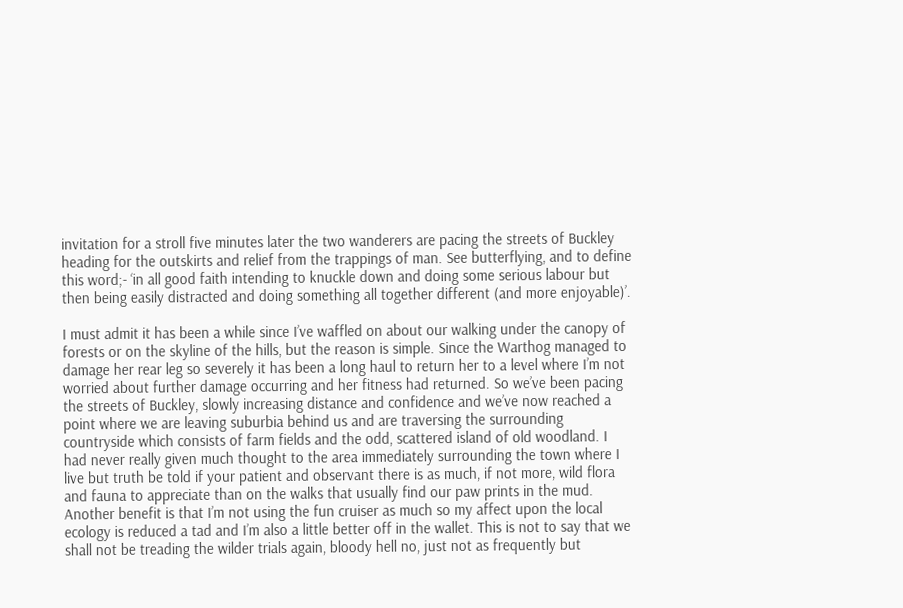invitation for a stroll five minutes later the two wanderers are pacing the streets of Buckley heading for the outskirts and relief from the trappings of man. See butterflying, and to define this word;- ‘in all good faith intending to knuckle down and doing some serious labour but then being easily distracted and doing something all together different (and more enjoyable)’.

I must admit it has been a while since I’ve waffled on about our walking under the canopy of forests or on the skyline of the hills, but the reason is simple. Since the Warthog managed to damage her rear leg so severely it has been a long haul to return her to a level where I’m not worried about further damage occurring and her fitness had returned. So we’ve been pacing the streets of Buckley, slowly increasing distance and confidence and we’ve now reached a point where we are leaving suburbia behind us and are traversing the surrounding countryside which consists of farm fields and the odd, scattered island of old woodland. I had never really given much thought to the area immediately surrounding the town where I live but truth be told if your patient and observant there is as much, if not more, wild flora and fauna to appreciate than on the walks that usually find our paw prints in the mud. Another benefit is that I’m not using the fun cruiser as much so my affect upon the local ecology is reduced a tad and I’m also a little better off in the wallet. This is not to say that we shall not be treading the wilder trials again, bloody hell no, just not as frequently but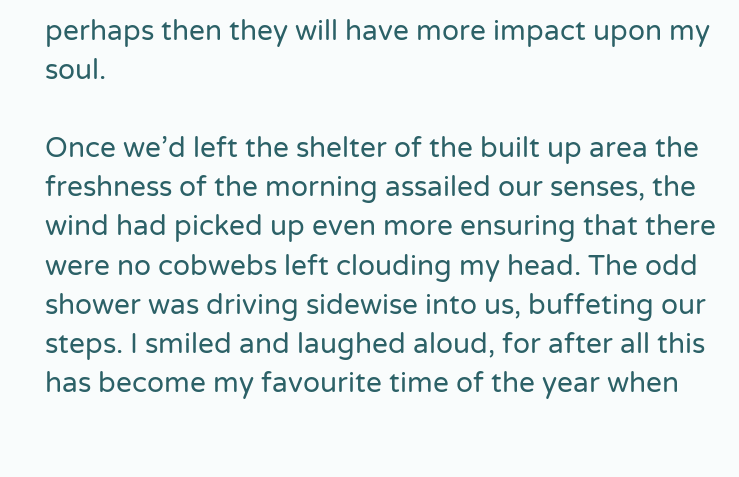perhaps then they will have more impact upon my soul.

Once we’d left the shelter of the built up area the freshness of the morning assailed our senses, the wind had picked up even more ensuring that there were no cobwebs left clouding my head. The odd shower was driving sidewise into us, buffeting our steps. I smiled and laughed aloud, for after all this has become my favourite time of the year when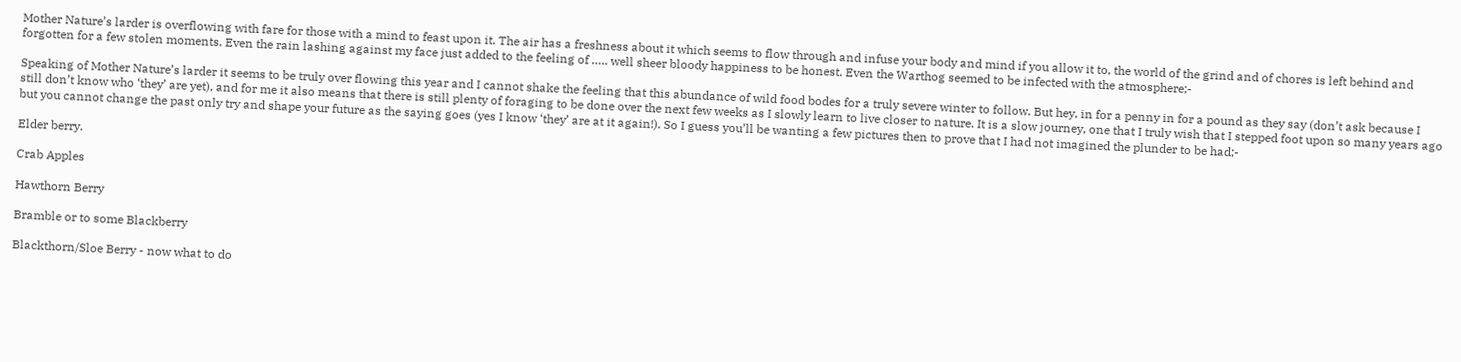Mother Nature’s larder is overflowing with fare for those with a mind to feast upon it. The air has a freshness about it which seems to flow through and infuse your body and mind if you allow it to, the world of the grind and of chores is left behind and forgotten for a few stolen moments. Even the rain lashing against my face just added to the feeling of ….. well sheer bloody happiness to be honest. Even the Warthog seemed to be infected with the atmosphere;-

Speaking of Mother Nature’s larder it seems to be truly over flowing this year and I cannot shake the feeling that this abundance of wild food bodes for a truly severe winter to follow. But hey, in for a penny in for a pound as they say (don’t ask because I still don’t know who ‘they’ are yet), and for me it also means that there is still plenty of foraging to be done over the next few weeks as I slowly learn to live closer to nature. It is a slow journey, one that I truly wish that I stepped foot upon so many years ago but you cannot change the past only try and shape your future as the saying goes (yes I know ‘they’ are at it again!). So I guess you’ll be wanting a few pictures then to prove that I had not imagined the plunder to be had;-

Elder berry.

Crab Apples

Hawthorn Berry

Bramble or to some Blackberry

Blackthorn/Sloe Berry - now what to do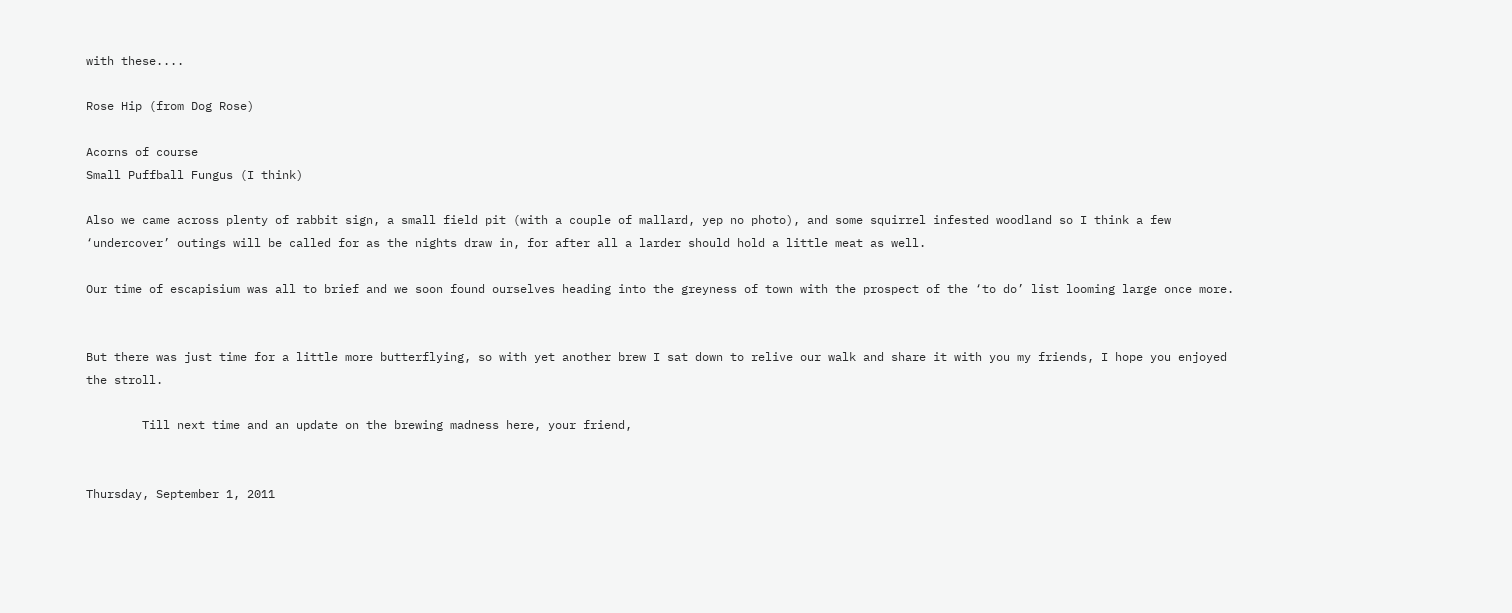with these....

Rose Hip (from Dog Rose)

Acorns of course
Small Puffball Fungus (I think)

Also we came across plenty of rabbit sign, a small field pit (with a couple of mallard, yep no photo), and some squirrel infested woodland so I think a few ‘undercover’ outings will be called for as the nights draw in, for after all a larder should hold a little meat as well.

Our time of escapisium was all to brief and we soon found ourselves heading into the greyness of town with the prospect of the ‘to do’ list looming large once more.


But there was just time for a little more butterflying, so with yet another brew I sat down to relive our walk and share it with you my friends, I hope you enjoyed the stroll.

        Till next time and an update on the brewing madness here, your friend,


Thursday, September 1, 2011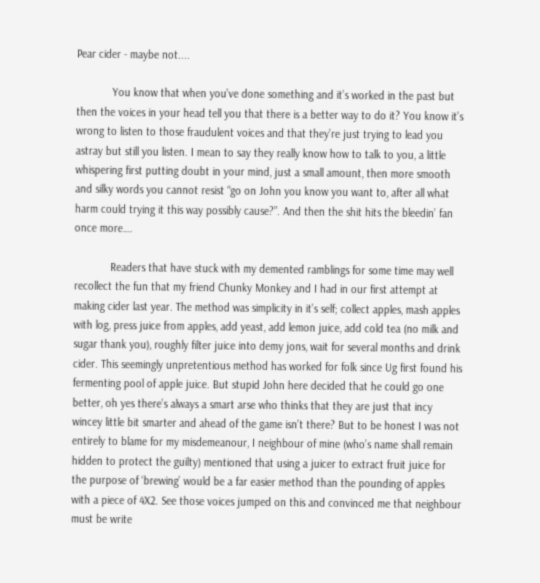Pear cider - maybe not....

            You know that when you’ve done something and it’s worked in the past but then the voices in your head tell you that there is a better way to do it? You know it’s wrong to listen to those fraudulent voices and that they’re just trying to lead you astray but still you listen. I mean to say they really know how to talk to you, a little whispering first putting doubt in your mind, just a small amount, then more smooth and silky words you cannot resist “go on John you know you want to, after all what harm could trying it this way possibly cause?”. And then the shit hits the bleedin’ fan once more….

            Readers that have stuck with my demented ramblings for some time may well recollect the fun that my friend Chunky Monkey and I had in our first attempt at making cider last year. The method was simplicity in it’s self; collect apples, mash apples with log, press juice from apples, add yeast, add lemon juice, add cold tea (no milk and sugar thank you), roughly filter juice into demy jons, wait for several months and drink cider. This seemingly unpretentious method has worked for folk since Ug first found his fermenting pool of apple juice. But stupid John here decided that he could go one better, oh yes there’s always a smart arse who thinks that they are just that incy wincey little bit smarter and ahead of the game isn’t there? But to be honest I was not entirely to blame for my misdemeanour, I neighbour of mine (who’s name shall remain hidden to protect the guilty) mentioned that using a juicer to extract fruit juice for the purpose of ‘brewing’ would be a far easier method than the pounding of apples with a piece of 4X2. See those voices jumped on this and convinced me that neighbour must be write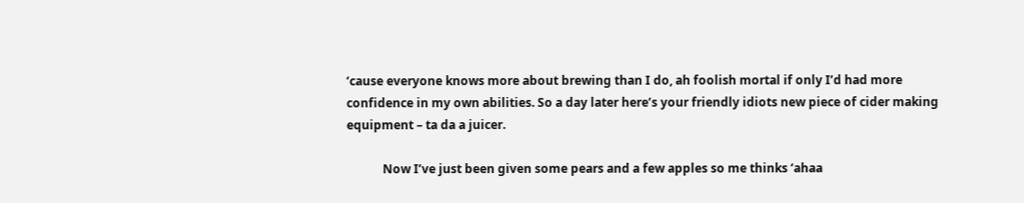‘cause everyone knows more about brewing than I do, ah foolish mortal if only I’d had more confidence in my own abilities. So a day later here’s your friendly idiots new piece of cider making equipment – ta da a juicer.

            Now I’ve just been given some pears and a few apples so me thinks ‘ahaa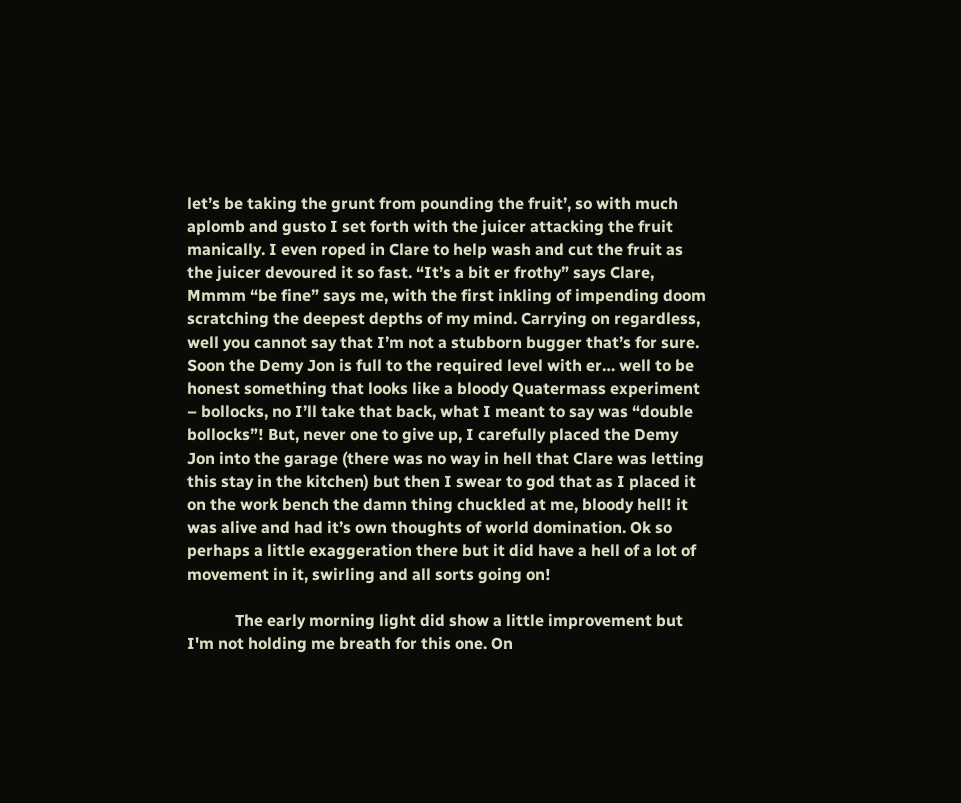let’s be taking the grunt from pounding the fruit’, so with much aplomb and gusto I set forth with the juicer attacking the fruit manically. I even roped in Clare to help wash and cut the fruit as the juicer devoured it so fast. “It’s a bit er frothy” says Clare, Mmmm “be fine” says me, with the first inkling of impending doom scratching the deepest depths of my mind. Carrying on regardless, well you cannot say that I’m not a stubborn bugger that’s for sure. Soon the Demy Jon is full to the required level with er… well to be honest something that looks like a bloody Quatermass experiment – bollocks, no I’ll take that back, what I meant to say was “double bollocks”! But, never one to give up, I carefully placed the Demy Jon into the garage (there was no way in hell that Clare was letting this stay in the kitchen) but then I swear to god that as I placed it on the work bench the damn thing chuckled at me, bloody hell! it was alive and had it’s own thoughts of world domination. Ok so perhaps a little exaggeration there but it did have a hell of a lot of movement in it, swirling and all sorts going on!

            The early morning light did show a little improvement but I'm not holding me breath for this one. On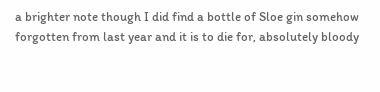a brighter note though I did find a bottle of Sloe gin somehow forgotten from last year and it is to die for, absolutely bloody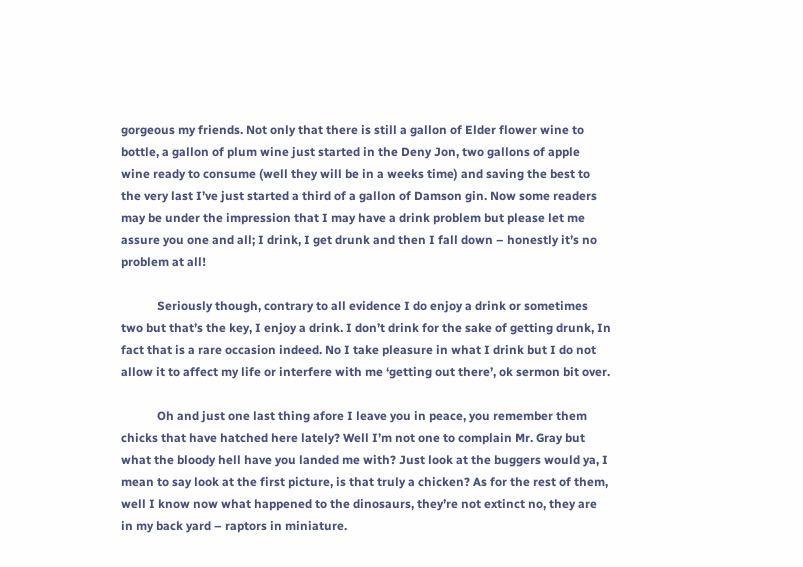gorgeous my friends. Not only that there is still a gallon of Elder flower wine to bottle, a gallon of plum wine just started in the Deny Jon, two gallons of apple wine ready to consume (well they will be in a weeks time) and saving the best to the very last I’ve just started a third of a gallon of Damson gin. Now some readers may be under the impression that I may have a drink problem but please let me assure you one and all; I drink, I get drunk and then I fall down – honestly it’s no problem at all!

            Seriously though, contrary to all evidence I do enjoy a drink or sometimes two but that’s the key, I enjoy a drink. I don’t drink for the sake of getting drunk, In fact that is a rare occasion indeed. No I take pleasure in what I drink but I do not allow it to affect my life or interfere with me ‘getting out there’, ok sermon bit over.

            Oh and just one last thing afore I leave you in peace, you remember them chicks that have hatched here lately? Well I’m not one to complain Mr. Gray but what the bloody hell have you landed me with? Just look at the buggers would ya, I mean to say look at the first picture, is that truly a chicken? As for the rest of them, well I know now what happened to the dinosaurs, they’re not extinct no, they are in my back yard – raptors in miniature.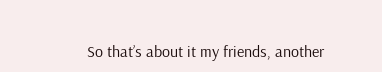So that’s about it my friends, another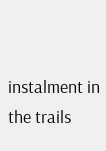instalment in the trails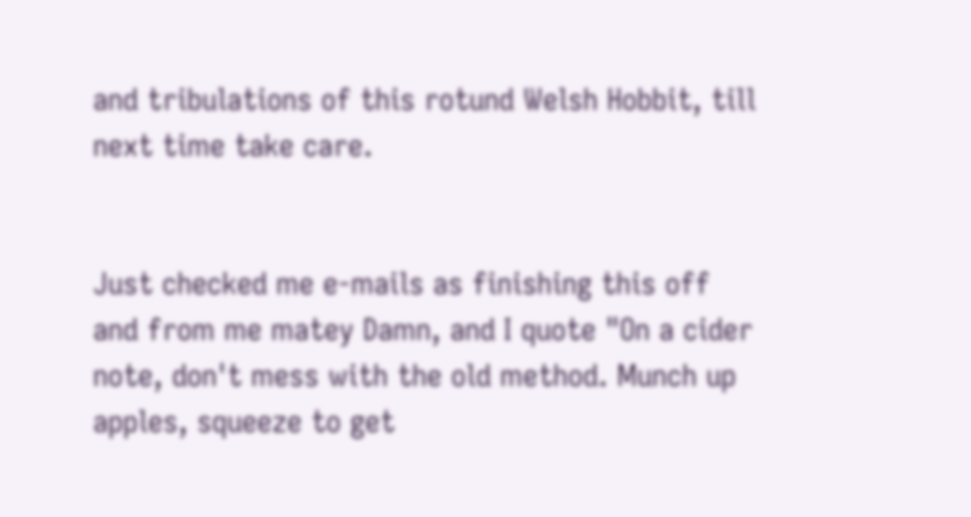and tribulations of this rotund Welsh Hobbit, till next time take care.


Just checked me e-mails as finishing this off and from me matey Damn, and I quote "On a cider note, don't mess with the old method. Munch up apples, squeeze to get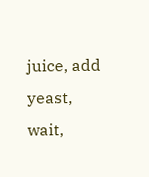juice, add yeast, wait,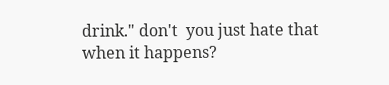drink." don't  you just hate that when it happens?